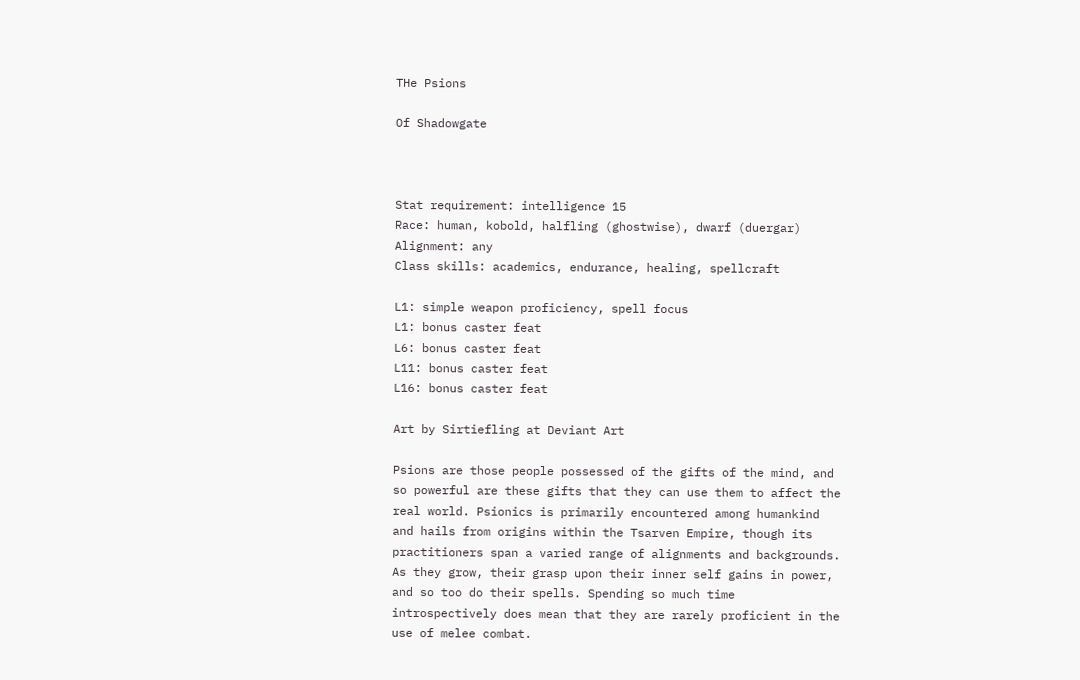THe Psions

Of Shadowgate



Stat requirement: intelligence 15
Race: human, kobold, halfling (ghostwise), dwarf (duergar)
Alignment: any
Class skills: academics, endurance, healing, spellcraft

L1: simple weapon proficiency, spell focus
L1: bonus caster feat
L6: bonus caster feat
L11: bonus caster feat
L16: bonus caster feat

Art by Sirtiefling at Deviant Art

Psions are those people possessed of the gifts of the mind, and so powerful are these gifts that they can use them to affect the real world. Psionics is primarily encountered among humankind and hails from origins within the Tsarven Empire, though its practitioners span a varied range of alignments and backgrounds. As they grow, their grasp upon their inner self gains in power, and so too do their spells. Spending so much time introspectively does mean that they are rarely proficient in the use of melee combat.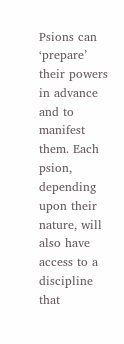Psions can ‘prepare’ their powers in advance and to manifest them. Each psion, depending upon their nature, will also have access to a discipline that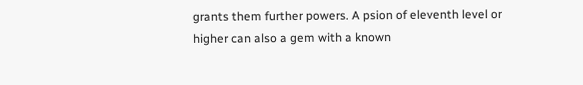grants them further powers. A psion of eleventh level or higher can also a gem with a known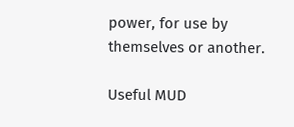power, for use by themselves or another.

Useful MUD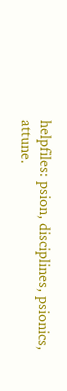helpfiles: psion, disciplines, psionics, attune.